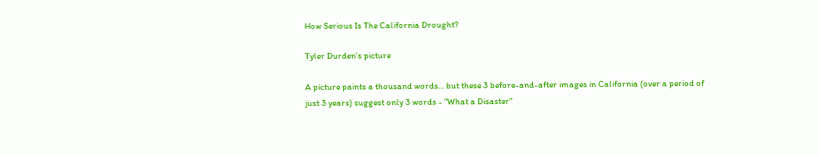How Serious Is The California Drought?

Tyler Durden's picture

A picture paints a thousand words... but these 3 before-and-after images in California (over a period of just 3 years) suggest only 3 words - "What a Disaster"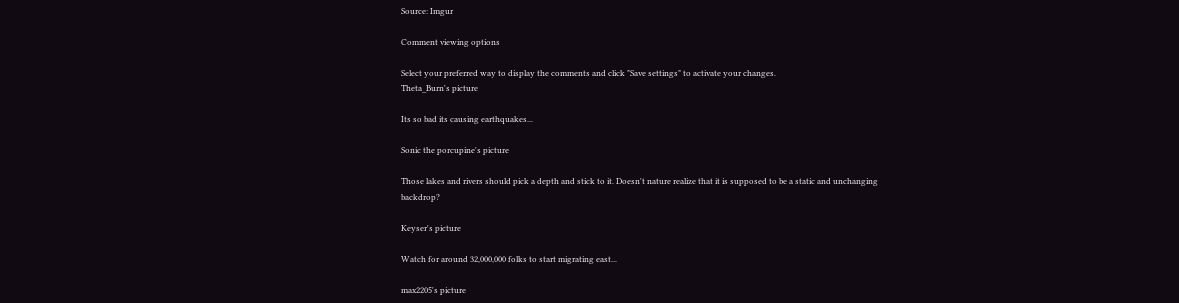Source: Imgur

Comment viewing options

Select your preferred way to display the comments and click "Save settings" to activate your changes.
Theta_Burn's picture

Its so bad its causing earthquakes...

Sonic the porcupine's picture

Those lakes and rivers should pick a depth and stick to it. Doesn't nature realize that it is supposed to be a static and unchanging backdrop?

Keyser's picture

Watch for around 32,000,000 folks to start migrating east...

max2205's picture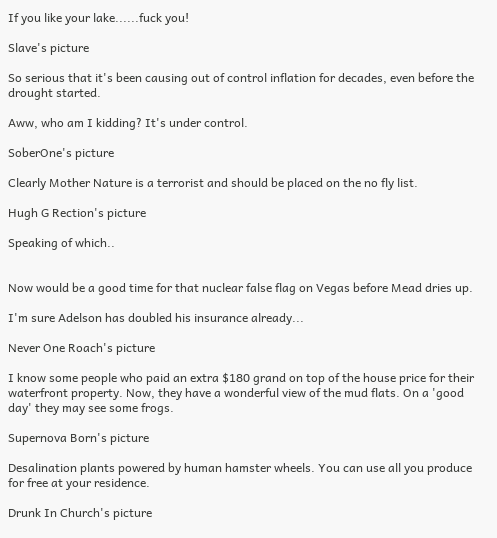If you like your lake......fuck you!

Slave's picture

So serious that it's been causing out of control inflation for decades, even before the drought started.

Aww, who am I kidding? It's under control.

SoberOne's picture

Clearly Mother Nature is a terrorist and should be placed on the no fly list.

Hugh G Rection's picture

Speaking of which..


Now would be a good time for that nuclear false flag on Vegas before Mead dries up.

I'm sure Adelson has doubled his insurance already...

Never One Roach's picture

I know some people who paid an extra $180 grand on top of the house price for their waterfront property. Now, they have a wonderful view of the mud flats. On a 'good day' they may see some frogs.

Supernova Born's picture

Desalination plants powered by human hamster wheels. You can use all you produce for free at your residence.

Drunk In Church's picture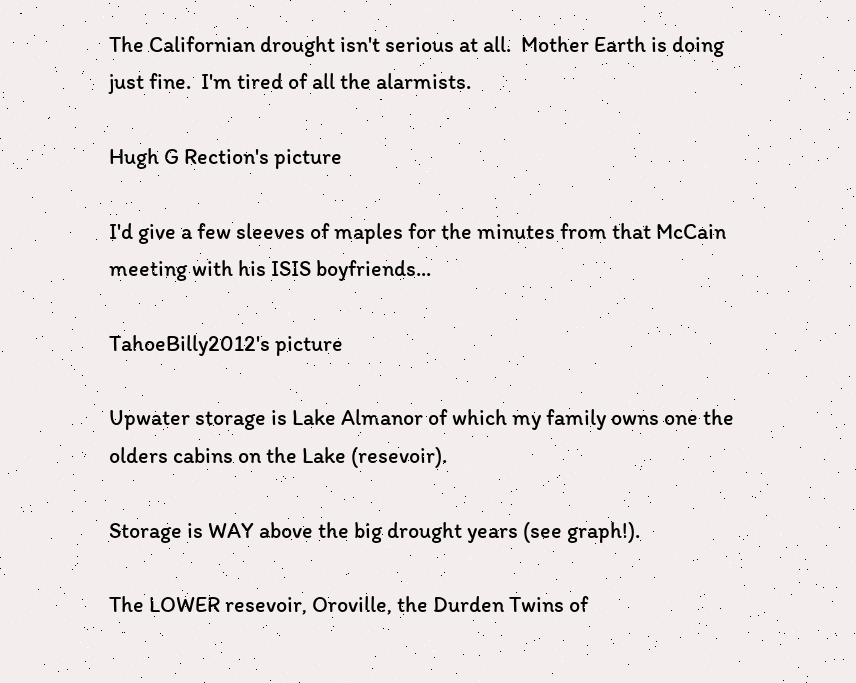The Californian drought isn't serious at all.  Mother Earth is doing just fine.  I'm tired of all the alarmists.

Hugh G Rection's picture

I'd give a few sleeves of maples for the minutes from that McCain meeting with his ISIS boyfriends...

TahoeBilly2012's picture

Upwater storage is Lake Almanor of which my family owns one the olders cabins on the Lake (resevoir).

Storage is WAY above the big drought years (see graph!).

The LOWER resevoir, Oroville, the Durden Twins of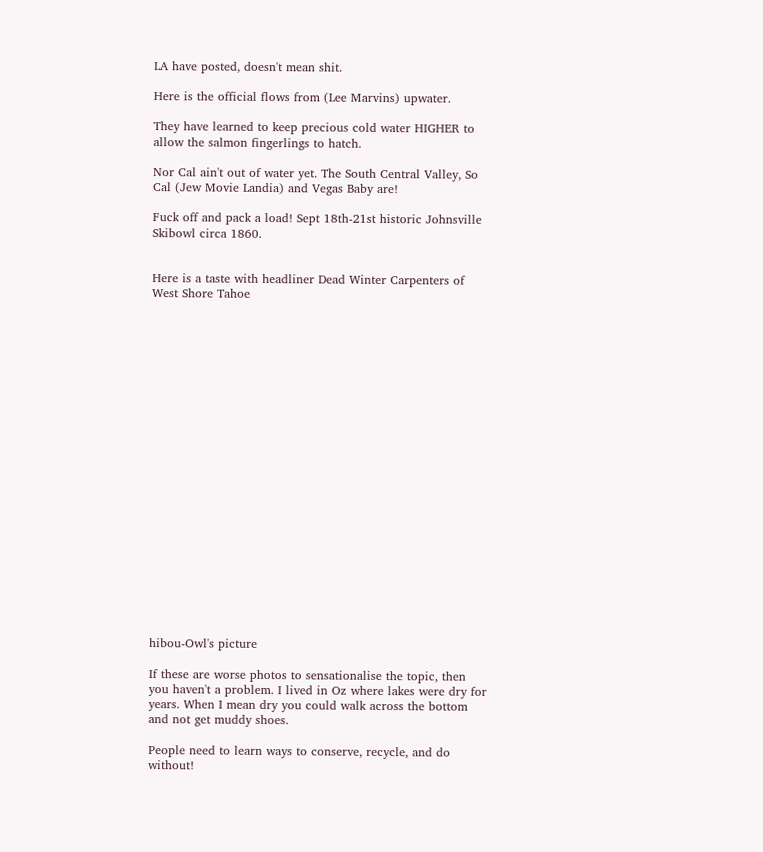LA have posted, doesn't mean shit.

Here is the official flows from (Lee Marvins) upwater.

They have learned to keep precious cold water HIGHER to allow the salmon fingerlings to hatch.

Nor Cal ain't out of water yet. The South Central Valley, So Cal (Jew Movie Landia) and Vegas Baby are!

Fuck off and pack a load! Sept 18th-21st historic Johnsville Skibowl circa 1860.


Here is a taste with headliner Dead Winter Carpenters of West Shore Tahoe






















hibou-Owl's picture

If these are worse photos to sensationalise the topic, then you haven't a problem. I lived in Oz where lakes were dry for years. When I mean dry you could walk across the bottom and not get muddy shoes.

People need to learn ways to conserve, recycle, and do without!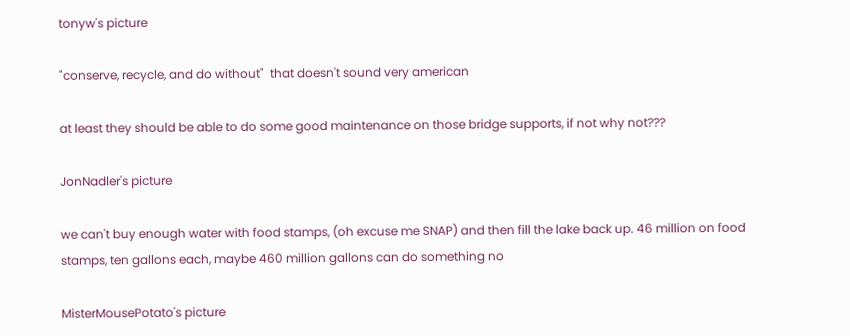tonyw's picture

"conserve, recycle, and do without"  that doesn't sound very american

at least they should be able to do some good maintenance on those bridge supports, if not why not???

JonNadler's picture

we can't buy enough water with food stamps, (oh excuse me SNAP) and then fill the lake back up. 46 million on food stamps, ten gallons each, maybe 460 million gallons can do something no

MisterMousePotato's picture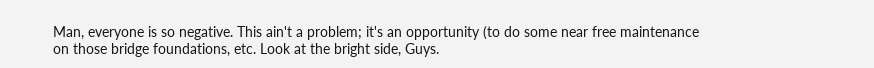Man, everyone is so negative. This ain't a problem; it's an opportunity (to do some near free maintenance on those bridge foundations, etc. Look at the bright side, Guys.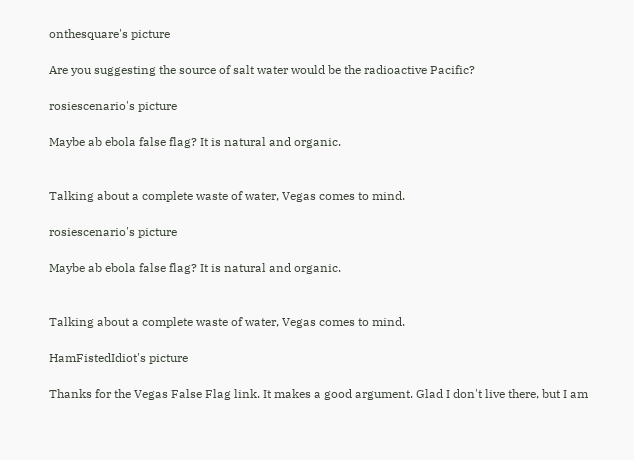onthesquare's picture

Are you suggesting the source of salt water would be the radioactive Pacific?

rosiescenario's picture

Maybe ab ebola false flag? It is natural and organic.


Talking about a complete waste of water, Vegas comes to mind.

rosiescenario's picture

Maybe ab ebola false flag? It is natural and organic.


Talking about a complete waste of water, Vegas comes to mind.

HamFistedIdiot's picture

Thanks for the Vegas False Flag link. It makes a good argument. Glad I don't live there, but I am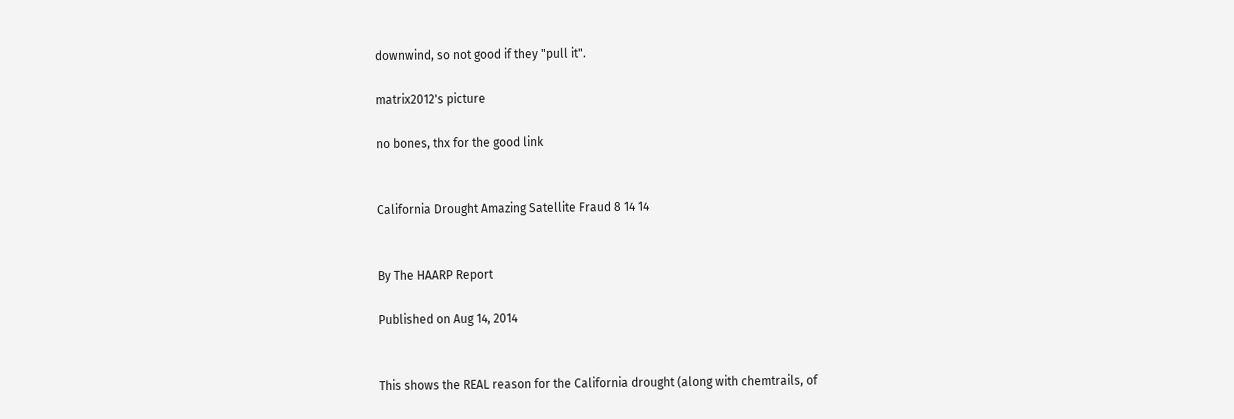downwind, so not good if they "pull it".

matrix2012's picture

no bones, thx for the good link


California Drought Amazing Satellite Fraud 8 14 14


By The HAARP Report

Published on Aug 14, 2014


This shows the REAL reason for the California drought (along with chemtrails, of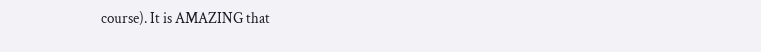course). It is AMAZING that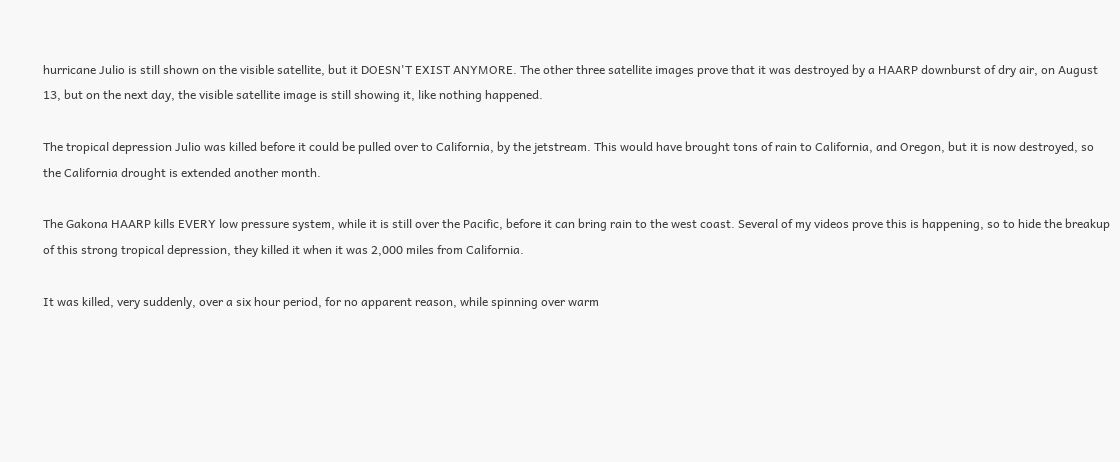hurricane Julio is still shown on the visible satellite, but it DOESN'T EXIST ANYMORE. The other three satellite images prove that it was destroyed by a HAARP downburst of dry air, on August 13, but on the next day, the visible satellite image is still showing it, like nothing happened.

The tropical depression Julio was killed before it could be pulled over to California, by the jetstream. This would have brought tons of rain to California, and Oregon, but it is now destroyed, so the California drought is extended another month.

The Gakona HAARP kills EVERY low pressure system, while it is still over the Pacific, before it can bring rain to the west coast. Several of my videos prove this is happening, so to hide the breakup of this strong tropical depression, they killed it when it was 2,000 miles from California.

It was killed, very suddenly, over a six hour period, for no apparent reason, while spinning over warm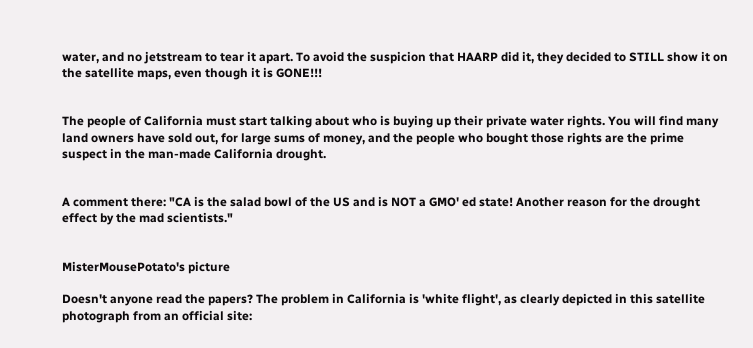water, and no jetstream to tear it apart. To avoid the suspicion that HAARP did it, they decided to STILL show it on the satellite maps, even though it is GONE!!!


The people of California must start talking about who is buying up their private water rights. You will find many land owners have sold out, for large sums of money, and the people who bought those rights are the prime suspect in the man-made California drought.


A comment there: "CA is the salad bowl of the US and is NOT a GMO' ed state! Another reason for the drought effect by the mad scientists."


MisterMousePotato's picture

Doesn't anyone read the papers? The problem in California is 'white flight', as clearly depicted in this satellite photograph from an official site: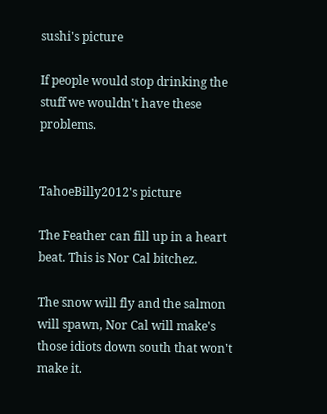sushi's picture

If people would stop drinking the stuff we wouldn't have these problems.


TahoeBilly2012's picture

The Feather can fill up in a heart beat. This is Nor Cal bitchez.

The snow will fly and the salmon will spawn, Nor Cal will make's those idiots down south that won't make it.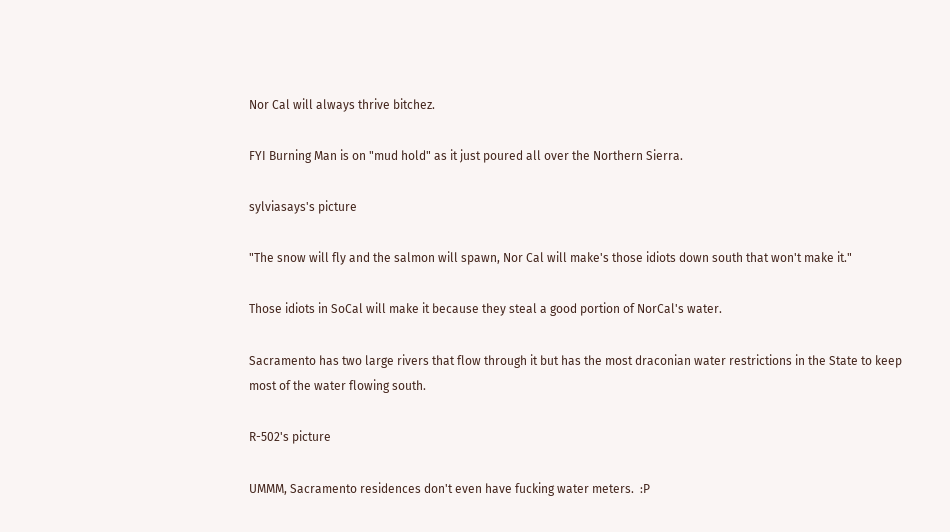Nor Cal will always thrive bitchez.

FYI Burning Man is on "mud hold" as it just poured all over the Northern Sierra.

sylviasays's picture

"The snow will fly and the salmon will spawn, Nor Cal will make's those idiots down south that won't make it."

Those idiots in SoCal will make it because they steal a good portion of NorCal's water.

Sacramento has two large rivers that flow through it but has the most draconian water restrictions in the State to keep most of the water flowing south.

R-502's picture

UMMM, Sacramento residences don't even have fucking water meters.  :P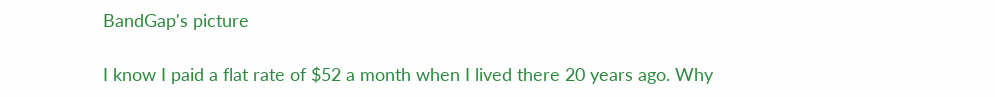BandGap's picture

I know I paid a flat rate of $52 a month when I lived there 20 years ago. Why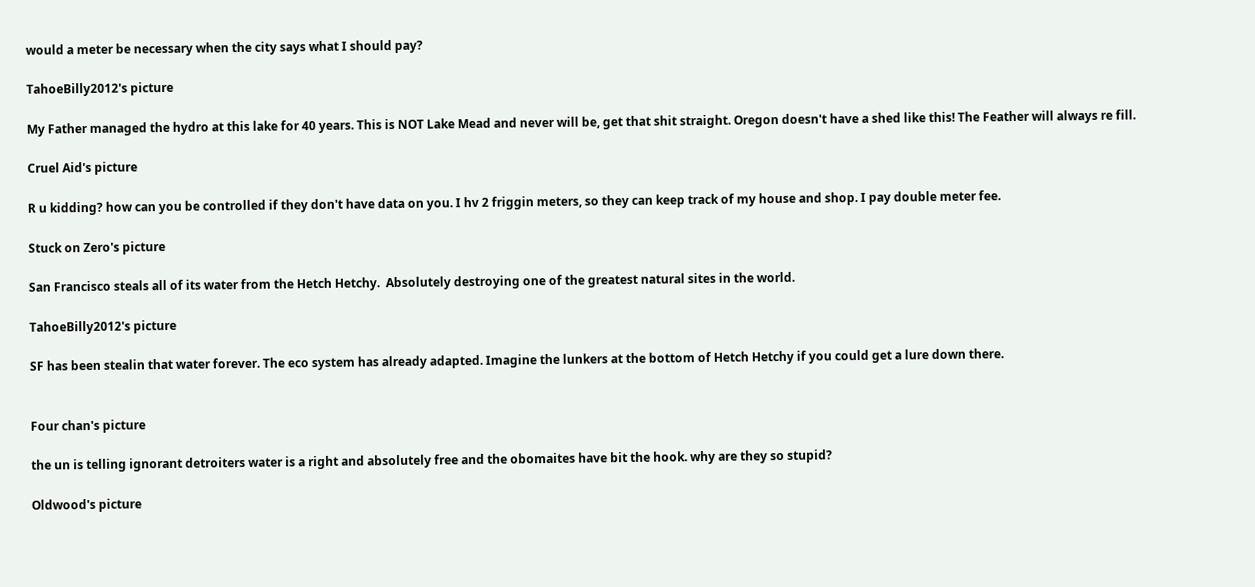would a meter be necessary when the city says what I should pay?

TahoeBilly2012's picture

My Father managed the hydro at this lake for 40 years. This is NOT Lake Mead and never will be, get that shit straight. Oregon doesn't have a shed like this! The Feather will always re fill.

Cruel Aid's picture

R u kidding? how can you be controlled if they don't have data on you. I hv 2 friggin meters, so they can keep track of my house and shop. I pay double meter fee.

Stuck on Zero's picture

San Francisco steals all of its water from the Hetch Hetchy.  Absolutely destroying one of the greatest natural sites in the world.

TahoeBilly2012's picture

SF has been stealin that water forever. The eco system has already adapted. Imagine the lunkers at the bottom of Hetch Hetchy if you could get a lure down there.


Four chan's picture

the un is telling ignorant detroiters water is a right and absolutely free and the obomaites have bit the hook. why are they so stupid?

Oldwood's picture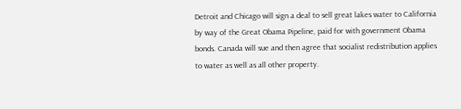Detroit and Chicago will sign a deal to sell great lakes water to California by way of the Great Obama Pipeline, paid for with government Obama bonds. Canada will sue and then agree that socialist redistribution applies to water as well as all other property.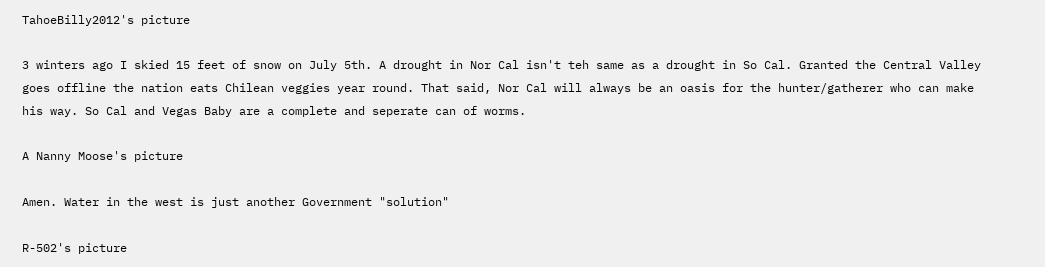TahoeBilly2012's picture

3 winters ago I skied 15 feet of snow on July 5th. A drought in Nor Cal isn't teh same as a drought in So Cal. Granted the Central Valley goes offline the nation eats Chilean veggies year round. That said, Nor Cal will always be an oasis for the hunter/gatherer who can make his way. So Cal and Vegas Baby are a complete and seperate can of worms.

A Nanny Moose's picture

Amen. Water in the west is just another Government "solution"

R-502's picture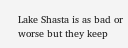Lake Shasta is as bad or worse but they keep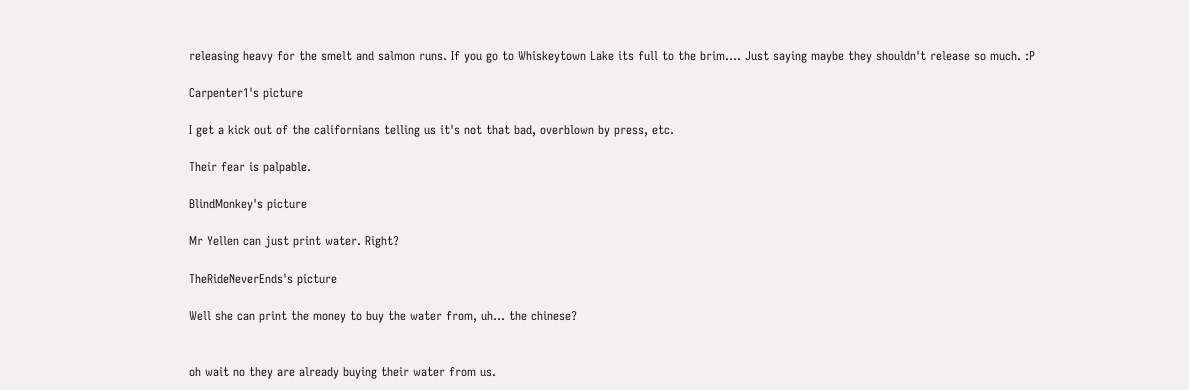releasing heavy for the smelt and salmon runs. If you go to Whiskeytown Lake its full to the brim.... Just saying maybe they shouldn't release so much. :P

Carpenter1's picture

I get a kick out of the californians telling us it's not that bad, overblown by press, etc.

Their fear is palpable.

BlindMonkey's picture

Mr Yellen can just print water. Right?

TheRideNeverEnds's picture

Well she can print the money to buy the water from, uh... the chinese?


oh wait no they are already buying their water from us.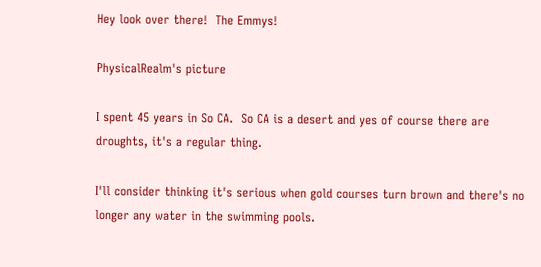Hey look over there!  The Emmys!

PhysicalRealm's picture

I spent 45 years in So CA.  So CA is a desert and yes of course there are droughts, it's a regular thing.

I'll consider thinking it's serious when gold courses turn brown and there's no longer any water in the swimming pools.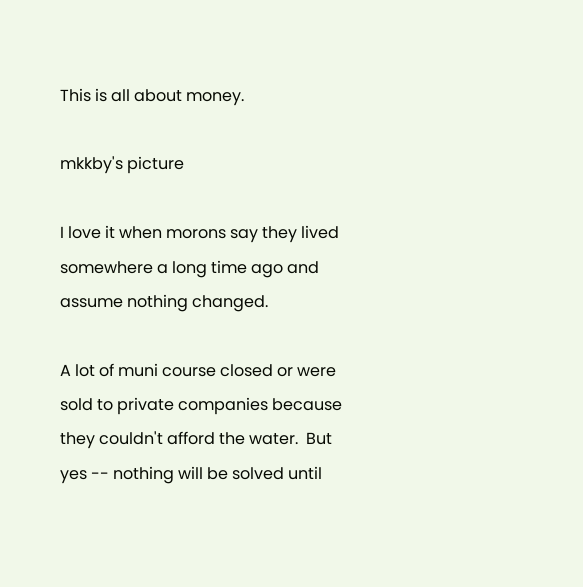This is all about money.

mkkby's picture

I love it when morons say they lived somewhere a long time ago and assume nothing changed.

A lot of muni course closed or were sold to private companies because they couldn't afford the water.  But yes -- nothing will be solved until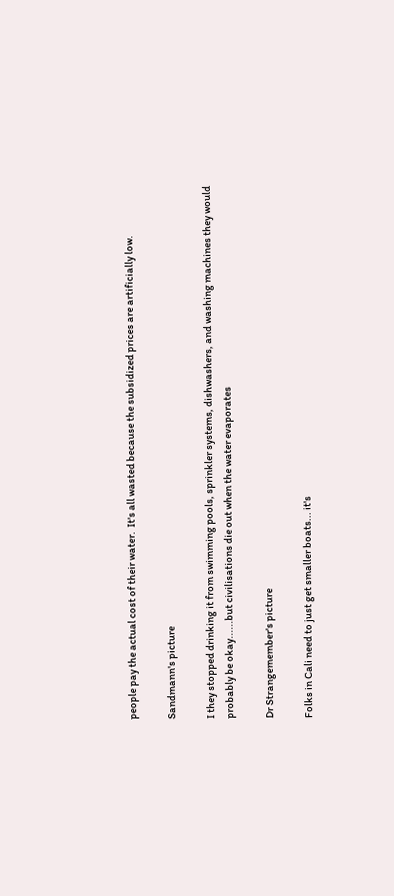people pay the actual cost of their water.  It's all wasted because the subsidized prices are artificially low.

Sandmann's picture

I they stopped drinking it from swimming pools, sprinkler systems, dishwashers, and washing machines they would probably be okay......but civilisations die out when the water evaporates

Dr Strangemember's picture

Folks in Cali need to just get smaller boats... it's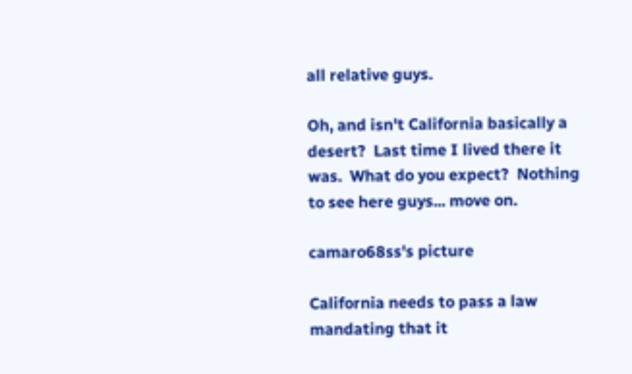all relative guys.

Oh, and isn't California basically a desert?  Last time I lived there it was.  What do you expect?  Nothing to see here guys... move on.

camaro68ss's picture

California needs to pass a law mandating that it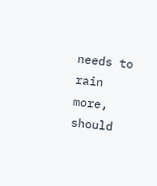needs to rain more, should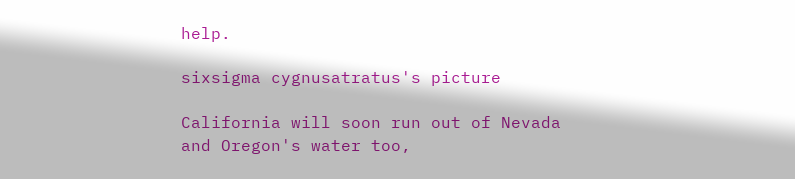help.

sixsigma cygnusatratus's picture

California will soon run out of Nevada and Oregon's water too,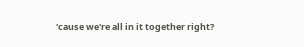'cause we're all in it together right?